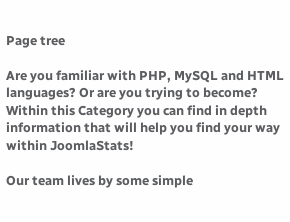Page tree

Are you familiar with PHP, MySQL and HTML languages? Or are you trying to become?
Within this Category you can find in depth information that will help you find your way within JoomlaStats!

Our team lives by some simple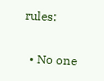rules:

  • No one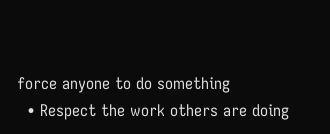force anyone to do something
  • Respect the work others are doing